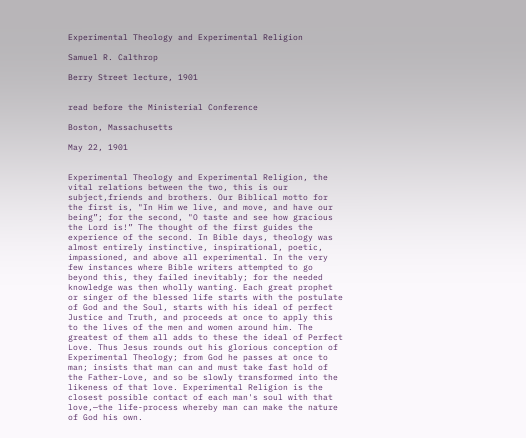Experimental Theology and Experimental Religion

Samuel R. Calthrop

Berry Street lecture, 1901


read before the Ministerial Conference

Boston, Massachusetts

May 22, 1901


Experimental Theology and Experimental Religion, the vital relations between the two, this is our subject,friends and brothers. Our Biblical motto for the first is, "In Him we live, and move, and have our being”; for the second, "O taste and see how gracious the Lord is!” The thought of the first guides the experience of the second. In Bible days, theology was almost entirely instinctive, inspirational, poetic, impassioned, and above all experimental. In the very few instances where Bible writers attempted to go beyond this, they failed inevitably; for the needed knowledge was then wholly wanting. Each great prophet or singer of the blessed life starts with the postulate of God and the Soul, starts with his ideal of perfect Justice and Truth, and proceeds at once to apply this to the lives of the men and women around him. The greatest of them all adds to these the ideal of Perfect Love. Thus Jesus rounds out his glorious conception of Experimental Theology; from God he passes at once to man; insists that man can and must take fast hold of the Father-Love, and so be slowly transformed into the likeness of that love. Experimental Religion is the closest possible contact of each man's soul with that love,—the life-process whereby man can make the nature of God his own.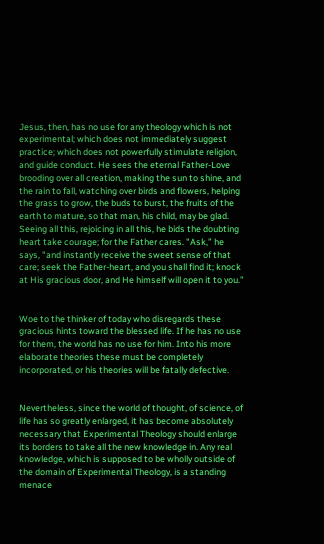Jesus, then, has no use for any theology which is not experimental; which does not immediately suggest practice; which does not powerfully stimulate religion, and guide conduct. He sees the eternal Father-Love brooding over all creation, making the sun to shine, and the rain to fall, watching over birds and flowers, helping the grass to grow, the buds to burst, the fruits of the earth to mature, so that man, his child, may be glad. Seeing all this, rejoicing in all this, he bids the doubting heart take courage; for the Father cares. "Ask,” he says, "and instantly receive the sweet sense of that care; seek the Father-heart, and you shall find it; knock at His gracious door, and He himself will open it to you.”


Woe to the thinker of today who disregards these gracious hints toward the blessed life. If he has no use for them, the world has no use for him. Into his more elaborate theories these must be completely incorporated, or his theories will be fatally defective.


Nevertheless, since the world of thought, of science, of life has so greatly enlarged, it has become absolutely necessary that Experimental Theology should enlarge its borders to take all the new knowledge in. Any real knowledge, which is supposed to be wholly outside of the domain of Experimental Theology, is a standing menace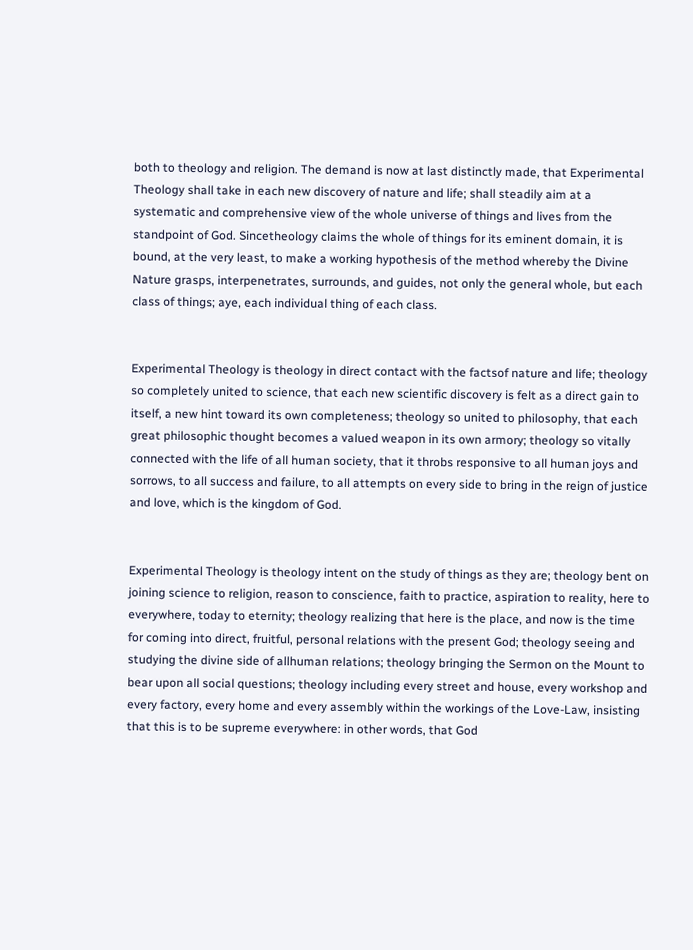both to theology and religion. The demand is now at last distinctly made, that Experimental Theology shall take in each new discovery of nature and life; shall steadily aim at a systematic and comprehensive view of the whole universe of things and lives from the standpoint of God. Sincetheology claims the whole of things for its eminent domain, it is bound, at the very least, to make a working hypothesis of the method whereby the Divine Nature grasps, interpenetrates, surrounds, and guides, not only the general whole, but each class of things; aye, each individual thing of each class.


Experimental Theology is theology in direct contact with the factsof nature and life; theology so completely united to science, that each new scientific discovery is felt as a direct gain to itself, a new hint toward its own completeness; theology so united to philosophy, that each great philosophic thought becomes a valued weapon in its own armory; theology so vitally connected with the life of all human society, that it throbs responsive to all human joys and sorrows, to all success and failure, to all attempts on every side to bring in the reign of justice and love, which is the kingdom of God.


Experimental Theology is theology intent on the study of things as they are; theology bent on joining science to religion, reason to conscience, faith to practice, aspiration to reality, here to everywhere, today to eternity; theology realizing that here is the place, and now is the time for coming into direct, fruitful, personal relations with the present God; theology seeing and studying the divine side of allhuman relations; theology bringing the Sermon on the Mount to bear upon all social questions; theology including every street and house, every workshop and every factory, every home and every assembly within the workings of the Love-Law, insisting that this is to be supreme everywhere: in other words, that God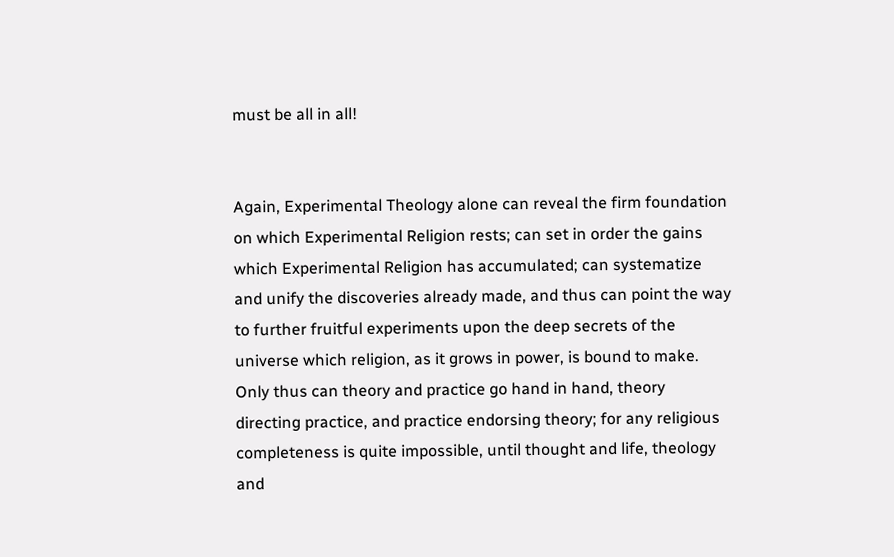must be all in all!


Again, Experimental Theology alone can reveal the firm foundation on which Experimental Religion rests; can set in order the gains which Experimental Religion has accumulated; can systematize and unify the discoveries already made, and thus can point the way to further fruitful experiments upon the deep secrets of the universe which religion, as it grows in power, is bound to make. Only thus can theory and practice go hand in hand, theory directing practice, and practice endorsing theory; for any religious completeness is quite impossible, until thought and life, theology and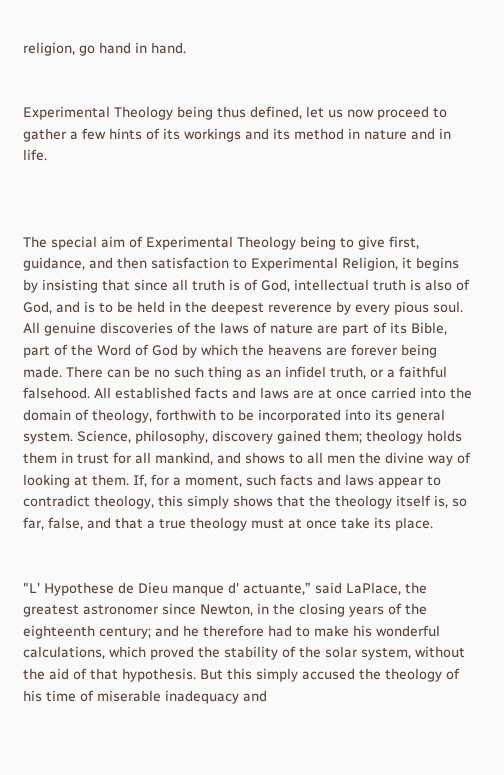religion, go hand in hand.


Experimental Theology being thus defined, let us now proceed to gather a few hints of its workings and its method in nature and in life.



The special aim of Experimental Theology being to give first, guidance, and then satisfaction to Experimental Religion, it begins by insisting that since all truth is of God, intellectual truth is also of God, and is to be held in the deepest reverence by every pious soul. All genuine discoveries of the laws of nature are part of its Bible, part of the Word of God by which the heavens are forever being made. There can be no such thing as an infidel truth, or a faithful falsehood. All established facts and laws are at once carried into the domain of theology, forthwith to be incorporated into its general system. Science, philosophy, discovery gained them; theology holds them in trust for all mankind, and shows to all men the divine way of looking at them. If, for a moment, such facts and laws appear to contradict theology, this simply shows that the theology itself is, so far, false, and that a true theology must at once take its place.


"L' Hypothese de Dieu manque d' actuante,” said LaPlace, the greatest astronomer since Newton, in the closing years of the eighteenth century; and he therefore had to make his wonderful calculations, which proved the stability of the solar system, without the aid of that hypothesis. But this simply accused the theology of his time of miserable inadequacy and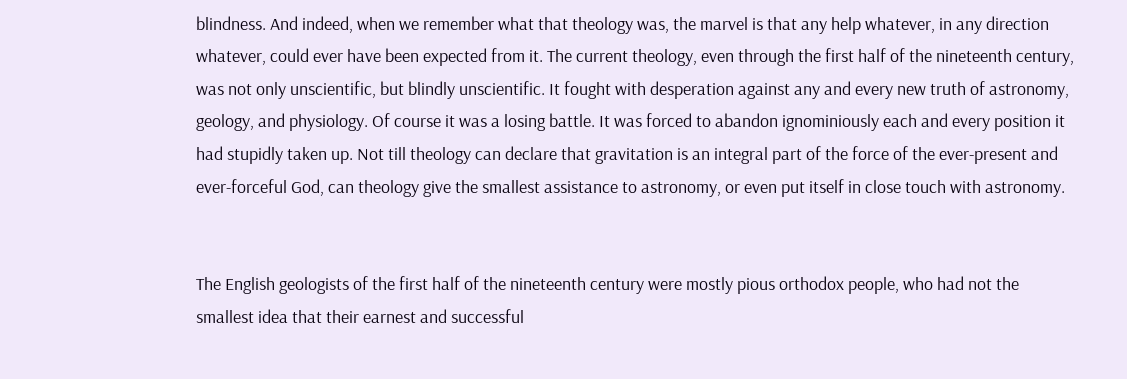blindness. And indeed, when we remember what that theology was, the marvel is that any help whatever, in any direction whatever, could ever have been expected from it. The current theology, even through the first half of the nineteenth century, was not only unscientific, but blindly unscientific. It fought with desperation against any and every new truth of astronomy, geology, and physiology. Of course it was a losing battle. It was forced to abandon ignominiously each and every position it had stupidly taken up. Not till theology can declare that gravitation is an integral part of the force of the ever-present and ever-forceful God, can theology give the smallest assistance to astronomy, or even put itself in close touch with astronomy.


The English geologists of the first half of the nineteenth century were mostly pious orthodox people, who had not the smallest idea that their earnest and successful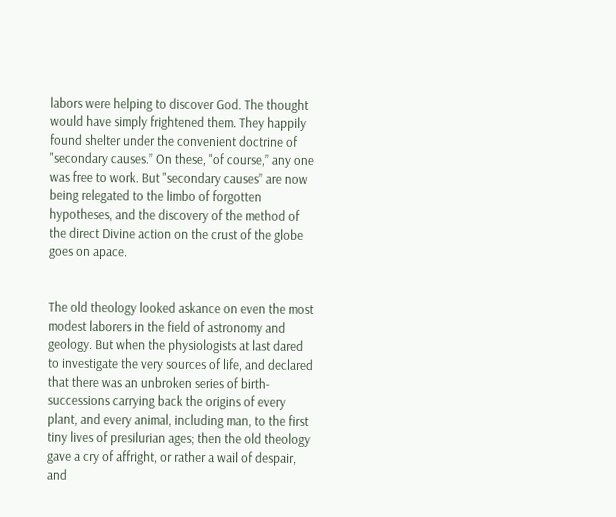labors were helping to discover God. The thought would have simply frightened them. They happily found shelter under the convenient doctrine of "secondary causes.” On these, "of course,” any one was free to work. But "secondary causes” are now being relegated to the limbo of forgotten hypotheses, and the discovery of the method of the direct Divine action on the crust of the globe goes on apace.


The old theology looked askance on even the most modest laborers in the field of astronomy and geology. But when the physiologists at last dared to investigate the very sources of life, and declared that there was an unbroken series of birth-successions carrying back the origins of every plant, and every animal, including man, to the first tiny lives of presilurian ages; then the old theology gave a cry of affright, or rather a wail of despair, and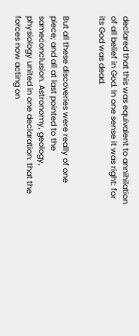declared that this was equivalent to annihilation of all belief in God. In one sense it was right: for its God was dead.


But all these discoveries were really of one piece; and all at last pointed to the sameconclusion. Astronomy, geology, physiology united in one declaration: that the forces now acting on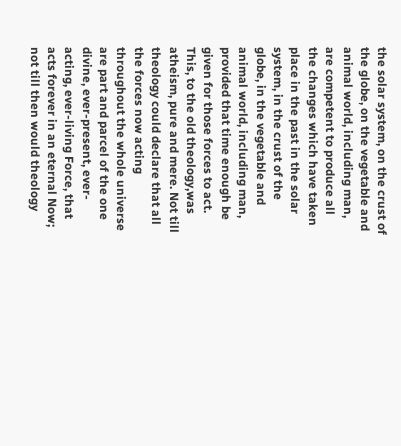the solar system, on the crust of the globe, on the vegetable and animal world, including man, are competent to produce all the changes which have taken place in the past in the solar system, in the crust of the globe, in the vegetable and animal world, including man, provided that time enough be given for those forces to act. This, to the old theology,was atheism, pure and mere. Not till theology could declare that all the forces now acting throughout the whole universe are part and parcel of the one divine, ever-present, ever-acting, ever-living Force, that acts forever in an eternal Now; not till then would theology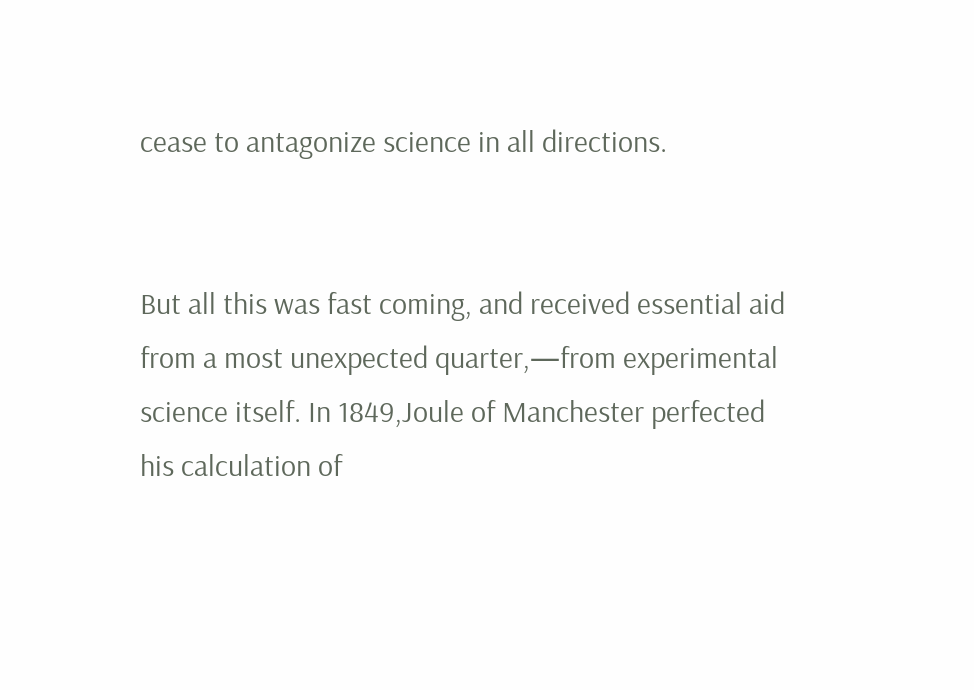cease to antagonize science in all directions.


But all this was fast coming, and received essential aid from a most unexpected quarter,—from experimental science itself. In 1849,Joule of Manchester perfected his calculation of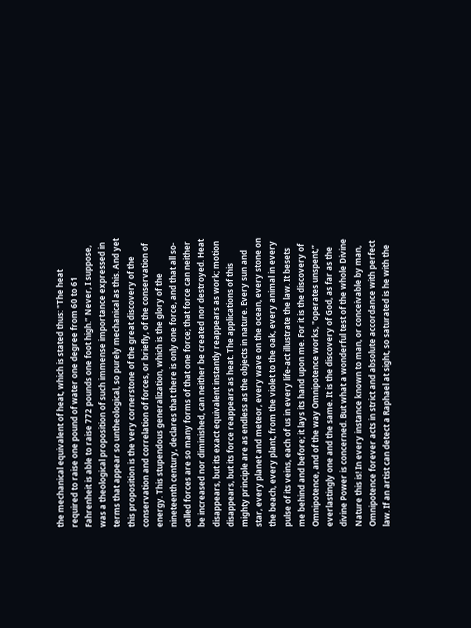the mechanical equivalent of heat, which is stated thus: "The heat required to raise one pound of water one degree from 60 to 61 Fahrenheit is able to raise 772 pounds one foot high.” Never, I suppose, was a theological proposition of such immense importance expressed in terms that appear so untheological, so purely mechanical as this. And yet this proposition is the very cornerstone of the great discovery of the conservation and correlation of forces, or briefly, of the conservation of energy. This stupendous generalization, which is the glory of the nineteenth century, declares that there is only one force, and that all so-called forces are so many forms of that one force; that force can neither be increased nor diminished, can neither be created nor destroyed. Heat disappears, but its exact equivalent instantly reappears as work; motion disappears, but its force reappears as heat. The applications of this mighty principle are as endless as the objects in nature. Every sun and star, every planet and meteor, every wave on the ocean, every stone on the beach, every plant, from the violet to the oak, every animal in every pulse of its veins, each of us in every life-act illustrate the law. It besets me behind and before; it lays its hand upon me. For it is the discovery of Omnipotence, and of the way Omnipotence works, "operates unspent,” everlastingly one and the same. It is the discovery of God, as far as the divine Power is concerned. But what a wonderful test of the whole Divine Nature this is! In every instance known to man, or conceivable by man, Omnipotence forever acts in strict and absolute accordance with perfect law. If an artist can detect a Raphael at sight, so saturated is he with the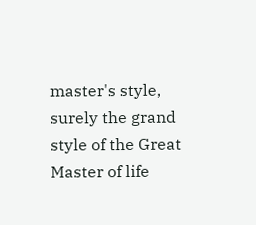master's style, surely the grand style of the Great Master of life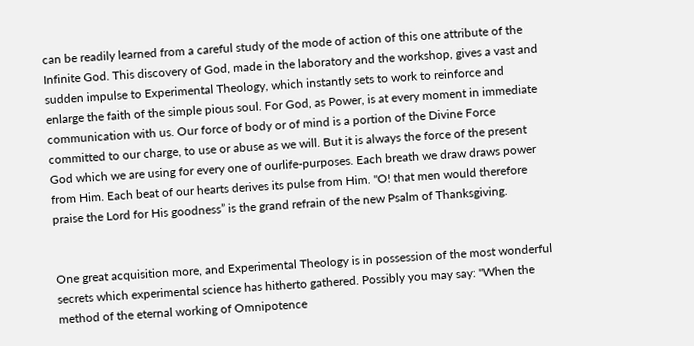can be readily learned from a careful study of the mode of action of this one attribute of the Infinite God. This discovery of God, made in the laboratory and the workshop, gives a vast and sudden impulse to Experimental Theology, which instantly sets to work to reinforce and enlarge the faith of the simple pious soul. For God, as Power, is at every moment in immediate communication with us. Our force of body or of mind is a portion of the Divine Force committed to our charge, to use or abuse as we will. But it is always the force of the present God which we are using for every one of ourlife-purposes. Each breath we draw draws power from Him. Each beat of our hearts derives its pulse from Him. "O! that men would therefore praise the Lord for His goodness” is the grand refrain of the new Psalm of Thanksgiving.


One great acquisition more, and Experimental Theology is in possession of the most wonderful secrets which experimental science has hitherto gathered. Possibly you may say: "When the method of the eternal working of Omnipotence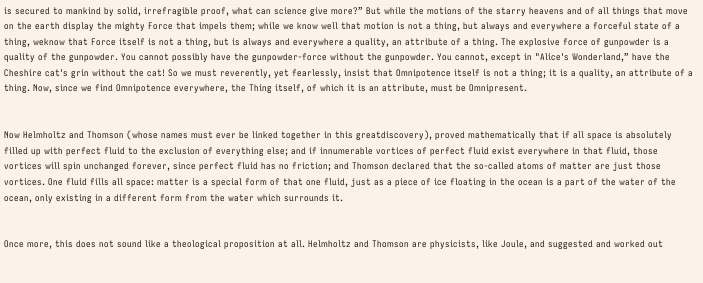is secured to mankind by solid, irrefragible proof, what can science give more?” But while the motions of the starry heavens and of all things that move on the earth display the mighty Force that impels them; while we know well that motion is not a thing, but always and everywhere a forceful state of a thing, weknow that Force itself is not a thing, but is always and everywhere a quality, an attribute of a thing. The explosive force of gunpowder is a quality of the gunpowder. You cannot possibly have the gunpowder-force without the gunpowder. You cannot, except in "Alice's Wonderland,” have the Cheshire cat's grin without the cat! So we must reverently, yet fearlessly, insist that Omnipotence itself is not a thing; it is a quality, an attribute of a thing. Now, since we find Omnipotence everywhere, the Thing itself, of which it is an attribute, must be Omnipresent.


Now Helmholtz and Thomson (whose names must ever be linked together in this greatdiscovery), proved mathematically that if all space is absolutely filled up with perfect fluid to the exclusion of everything else; and if innumerable vortices of perfect fluid exist everywhere in that fluid, those vortices will spin unchanged forever, since perfect fluid has no friction; and Thomson declared that the so-called atoms of matter are just those vortices. One fluid fills all space: matter is a special form of that one fluid, just as a piece of ice floating in the ocean is a part of the water of the ocean, only existing in a different form from the water which surrounds it.


Once more, this does not sound like a theological proposition at all. Helmholtz and Thomson are physicists, like Joule, and suggested and worked out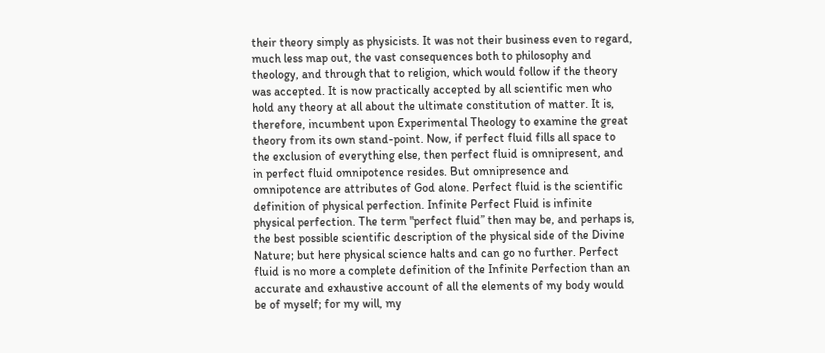their theory simply as physicists. It was not their business even to regard, much less map out, the vast consequences both to philosophy and theology, and through that to religion, which would follow if the theory was accepted. It is now practically accepted by all scientific men who hold any theory at all about the ultimate constitution of matter. It is, therefore, incumbent upon Experimental Theology to examine the great theory from its own stand-point. Now, if perfect fluid fills all space to the exclusion of everything else, then perfect fluid is omnipresent, and in perfect fluid omnipotence resides. But omnipresence and omnipotence are attributes of God alone. Perfect fluid is the scientific definition of physical perfection. Infinite Perfect Fluid is infinite physical perfection. The term "perfect fluid” then may be, and perhaps is, the best possible scientific description of the physical side of the Divine Nature; but here physical science halts and can go no further. Perfect fluid is no more a complete definition of the Infinite Perfection than an accurate and exhaustive account of all the elements of my body would be of myself; for my will, my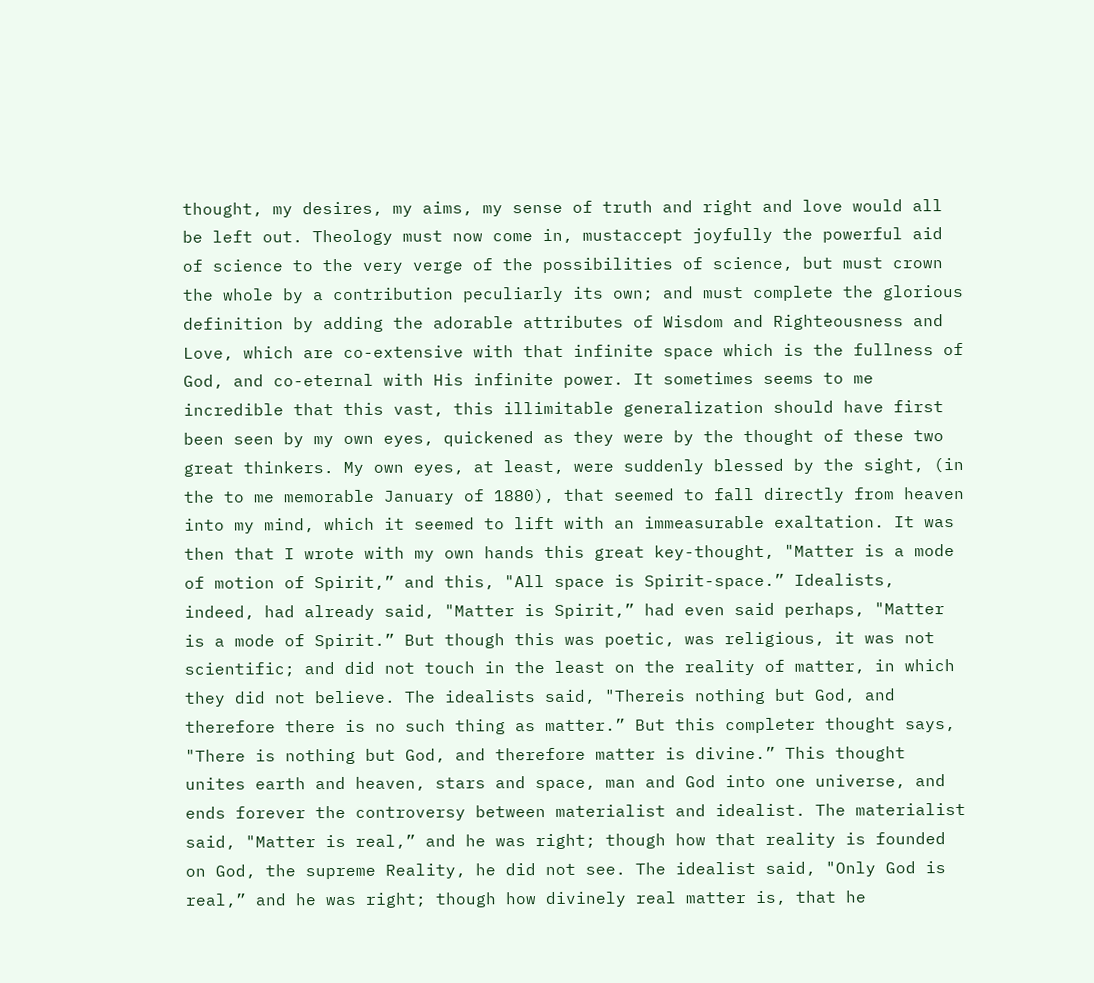thought, my desires, my aims, my sense of truth and right and love would all be left out. Theology must now come in, mustaccept joyfully the powerful aid of science to the very verge of the possibilities of science, but must crown the whole by a contribution peculiarly its own; and must complete the glorious definition by adding the adorable attributes of Wisdom and Righteousness and Love, which are co-extensive with that infinite space which is the fullness of God, and co-eternal with His infinite power. It sometimes seems to me incredible that this vast, this illimitable generalization should have first been seen by my own eyes, quickened as they were by the thought of these two great thinkers. My own eyes, at least, were suddenly blessed by the sight, (in the to me memorable January of 1880), that seemed to fall directly from heaven into my mind, which it seemed to lift with an immeasurable exaltation. It was then that I wrote with my own hands this great key-thought, "Matter is a mode of motion of Spirit,” and this, "All space is Spirit-space.” Idealists, indeed, had already said, "Matter is Spirit,” had even said perhaps, "Matter is a mode of Spirit.” But though this was poetic, was religious, it was not scientific; and did not touch in the least on the reality of matter, in which they did not believe. The idealists said, "Thereis nothing but God, and therefore there is no such thing as matter.” But this completer thought says, "There is nothing but God, and therefore matter is divine.” This thought unites earth and heaven, stars and space, man and God into one universe, and ends forever the controversy between materialist and idealist. The materialist said, "Matter is real,” and he was right; though how that reality is founded on God, the supreme Reality, he did not see. The idealist said, "Only God is real,” and he was right; though how divinely real matter is, that he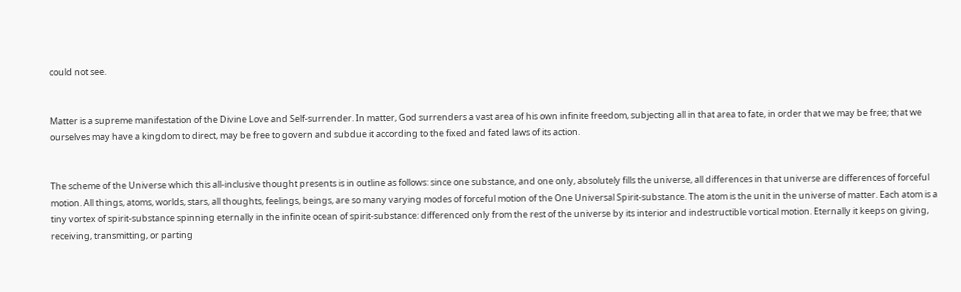could not see.


Matter is a supreme manifestation of the Divine Love and Self-surrender. In matter, God surrenders a vast area of his own infinite freedom, subjecting all in that area to fate, in order that we may be free; that we ourselves may have a kingdom to direct, may be free to govern and subdue it according to the fixed and fated laws of its action.


The scheme of the Universe which this all-inclusive thought presents is in outline as follows: since one substance, and one only, absolutely fills the universe, all differences in that universe are differences of forceful motion. All things, atoms, worlds, stars, all thoughts, feelings, beings, are so many varying modes of forceful motion of the One Universal Spirit-substance. The atom is the unit in the universe of matter. Each atom is a tiny vortex of spirit-substance spinning eternally in the infinite ocean of spirit-substance: differenced only from the rest of the universe by its interior and indestructible vortical motion. Eternally it keeps on giving, receiving, transmitting, or parting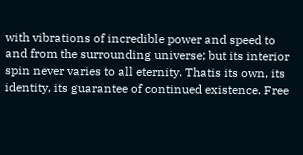with vibrations of incredible power and speed to and from the surrounding universe; but its interior spin never varies to all eternity. Thatis its own, its identity, its guarantee of continued existence. Free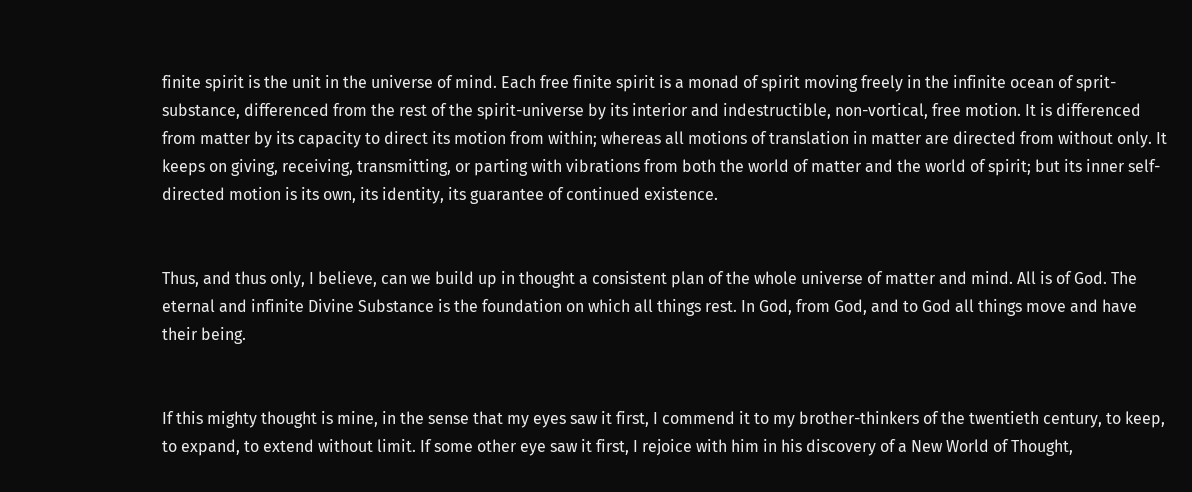finite spirit is the unit in the universe of mind. Each free finite spirit is a monad of spirit moving freely in the infinite ocean of sprit-substance, differenced from the rest of the spirit-universe by its interior and indestructible, non-vortical, free motion. It is differenced from matter by its capacity to direct its motion from within; whereas all motions of translation in matter are directed from without only. It keeps on giving, receiving, transmitting, or parting with vibrations from both the world of matter and the world of spirit; but its inner self-directed motion is its own, its identity, its guarantee of continued existence.


Thus, and thus only, I believe, can we build up in thought a consistent plan of the whole universe of matter and mind. All is of God. The eternal and infinite Divine Substance is the foundation on which all things rest. In God, from God, and to God all things move and have their being.


If this mighty thought is mine, in the sense that my eyes saw it first, I commend it to my brother-thinkers of the twentieth century, to keep, to expand, to extend without limit. If some other eye saw it first, I rejoice with him in his discovery of a New World of Thought,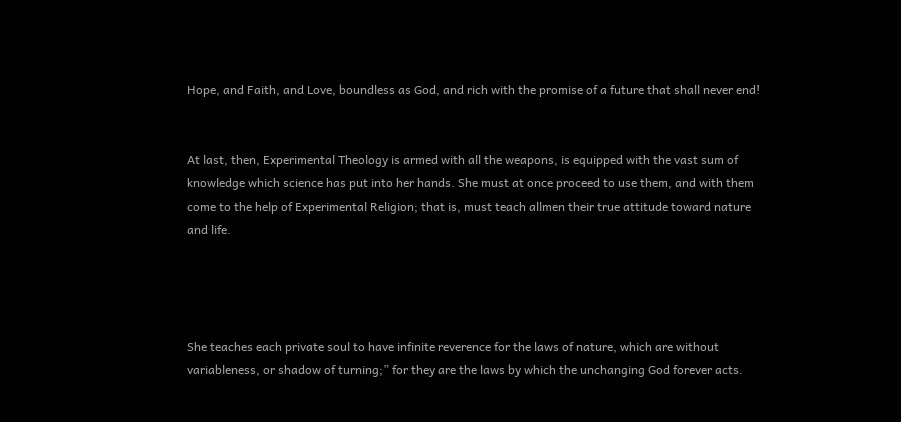Hope, and Faith, and Love, boundless as God, and rich with the promise of a future that shall never end!


At last, then, Experimental Theology is armed with all the weapons, is equipped with the vast sum of knowledge which science has put into her hands. She must at once proceed to use them, and with them come to the help of Experimental Religion; that is, must teach allmen their true attitude toward nature and life.




She teaches each private soul to have infinite reverence for the laws of nature, which are without variableness, or shadow of turning;” for they are the laws by which the unchanging God forever acts.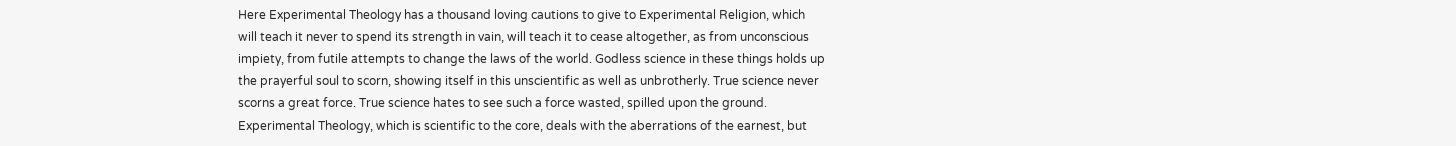Here Experimental Theology has a thousand loving cautions to give to Experimental Religion, which will teach it never to spend its strength in vain, will teach it to cease altogether, as from unconscious impiety, from futile attempts to change the laws of the world. Godless science in these things holds up the prayerful soul to scorn, showing itself in this unscientific as well as unbrotherly. True science never scorns a great force. True science hates to see such a force wasted, spilled upon the ground. Experimental Theology, which is scientific to the core, deals with the aberrations of the earnest, but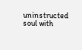uninstructed soul with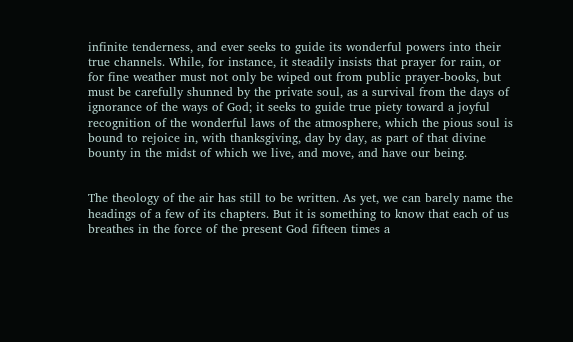infinite tenderness, and ever seeks to guide its wonderful powers into their true channels. While, for instance, it steadily insists that prayer for rain, or for fine weather must not only be wiped out from public prayer-books, but must be carefully shunned by the private soul, as a survival from the days of ignorance of the ways of God; it seeks to guide true piety toward a joyful recognition of the wonderful laws of the atmosphere, which the pious soul is bound to rejoice in, with thanksgiving, day by day, as part of that divine bounty in the midst of which we live, and move, and have our being.


The theology of the air has still to be written. As yet, we can barely name the headings of a few of its chapters. But it is something to know that each of us breathes in the force of the present God fifteen times a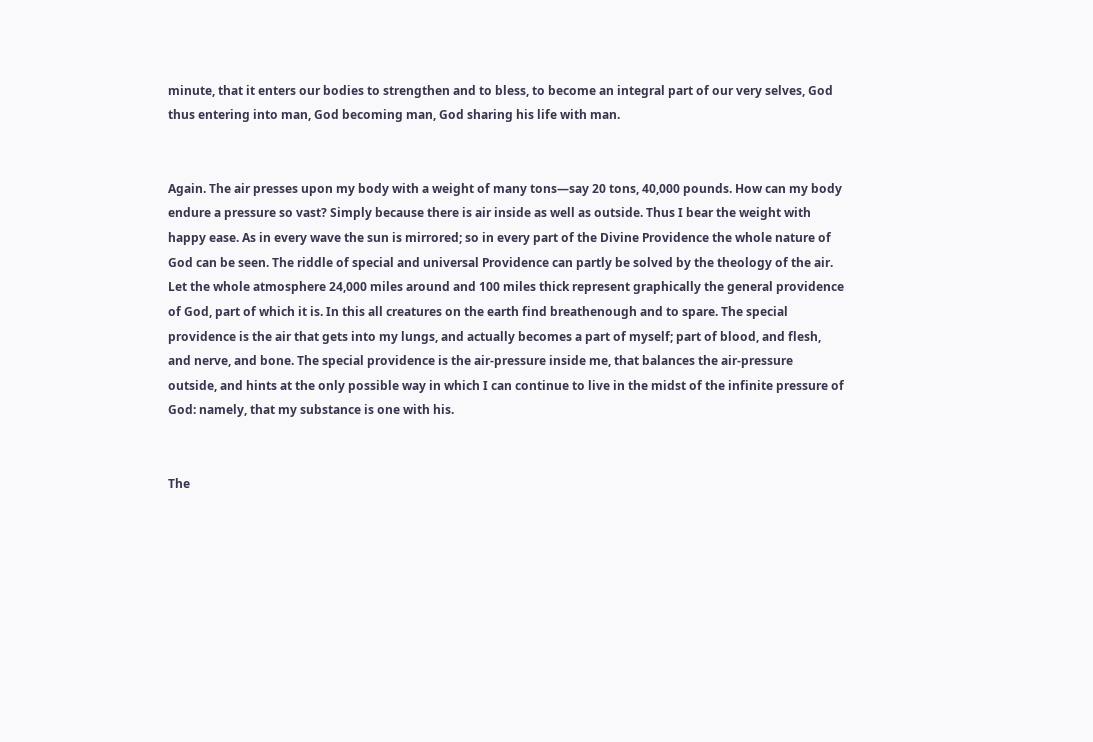minute, that it enters our bodies to strengthen and to bless, to become an integral part of our very selves, God thus entering into man, God becoming man, God sharing his life with man.


Again. The air presses upon my body with a weight of many tons—say 20 tons, 40,000 pounds. How can my body endure a pressure so vast? Simply because there is air inside as well as outside. Thus I bear the weight with happy ease. As in every wave the sun is mirrored; so in every part of the Divine Providence the whole nature of God can be seen. The riddle of special and universal Providence can partly be solved by the theology of the air. Let the whole atmosphere 24,000 miles around and 100 miles thick represent graphically the general providence of God, part of which it is. In this all creatures on the earth find breathenough and to spare. The special providence is the air that gets into my lungs, and actually becomes a part of myself; part of blood, and flesh, and nerve, and bone. The special providence is the air-pressure inside me, that balances the air-pressure outside, and hints at the only possible way in which I can continue to live in the midst of the infinite pressure of God: namely, that my substance is one with his.


The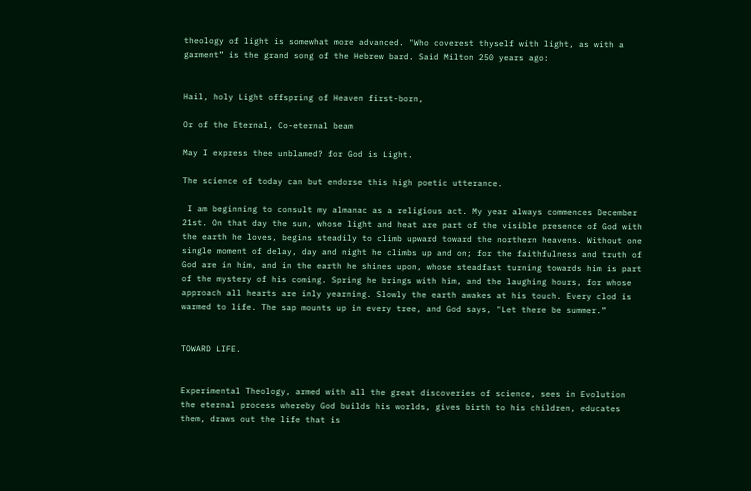theology of light is somewhat more advanced. "Who coverest thyself with light, as with a garment” is the grand song of the Hebrew bard. Said Milton 250 years ago:


Hail, holy Light offspring of Heaven first-born,

Or of the Eternal, Co-eternal beam

May I express thee unblamed? for God is Light.

The science of today can but endorse this high poetic utterance.

 I am beginning to consult my almanac as a religious act. My year always commences December 21st. On that day the sun, whose light and heat are part of the visible presence of God with the earth he loves, begins steadily to climb upward toward the northern heavens. Without one single moment of delay, day and night he climbs up and on; for the faithfulness and truth of God are in him, and in the earth he shines upon, whose steadfast turning towards him is part of the mystery of his coming. Spring he brings with him, and the laughing hours, for whose approach all hearts are inly yearning. Slowly the earth awakes at his touch. Every clod is warmed to life. The sap mounts up in every tree, and God says, "Let there be summer.”


TOWARD LIFE.


Experimental Theology, armed with all the great discoveries of science, sees in Evolution the eternal process whereby God builds his worlds, gives birth to his children, educates them, draws out the life that is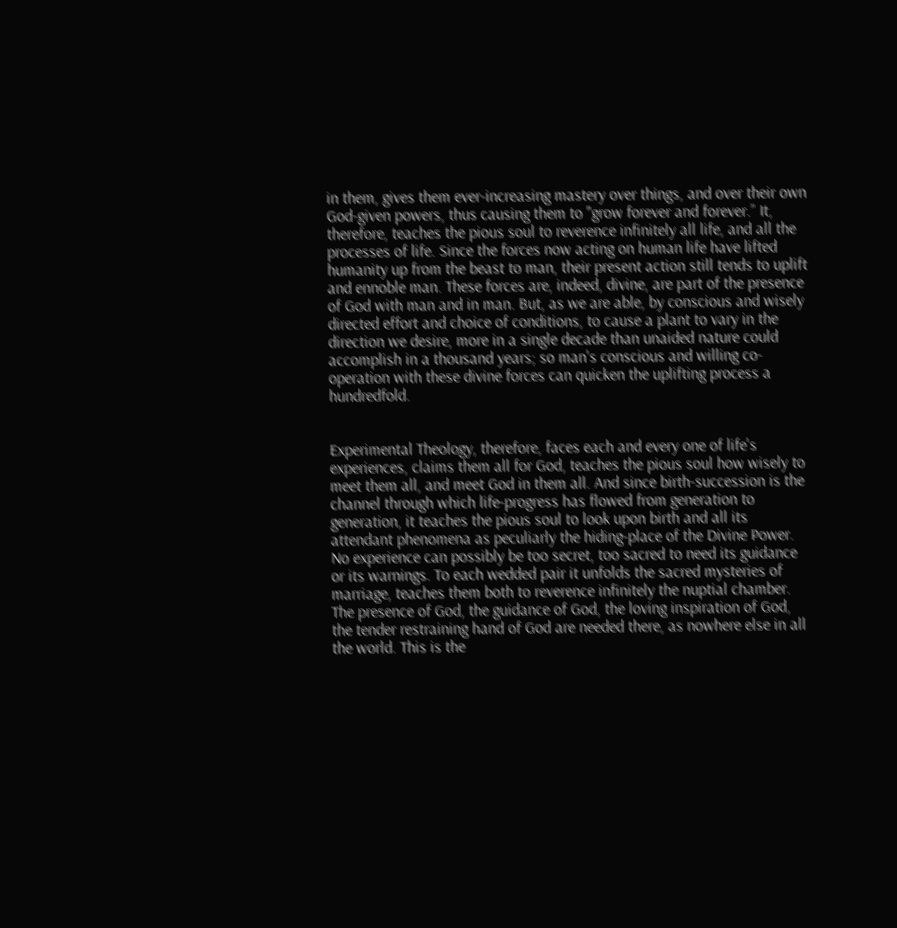in them, gives them ever-increasing mastery over things, and over their own God-given powers, thus causing them to "grow forever and forever.” It, therefore, teaches the pious soul to reverence infinitely all life, and all the processes of life. Since the forces now acting on human life have lifted humanity up from the beast to man, their present action still tends to uplift and ennoble man. These forces are, indeed, divine, are part of the presence of God with man and in man. But, as we are able, by conscious and wisely directed effort and choice of conditions, to cause a plant to vary in the direction we desire, more in a single decade than unaided nature could accomplish in a thousand years; so man's conscious and willing co-operation with these divine forces can quicken the uplifting process a hundredfold.


Experimental Theology, therefore, faces each and every one of life's experiences, claims them all for God, teaches the pious soul how wisely to meet them all, and meet God in them all. And since birth-succession is the channel through which life-progress has flowed from generation to generation, it teaches the pious soul to look upon birth and all its attendant phenomena as peculiarly the hiding-place of the Divine Power. No experience can possibly be too secret, too sacred to need its guidance or its warnings. To each wedded pair it unfolds the sacred mysteries of marriage, teaches them both to reverence infinitely the nuptial chamber. The presence of God, the guidance of God, the loving inspiration of God, the tender restraining hand of God are needed there, as nowhere else in all the world. This is the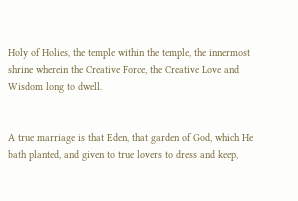Holy of Holies, the temple within the temple, the innermost shrine wherein the Creative Force, the Creative Love and Wisdom long to dwell.


A true marriage is that Eden, that garden of God, which He bath planted, and given to true lovers to dress and keep,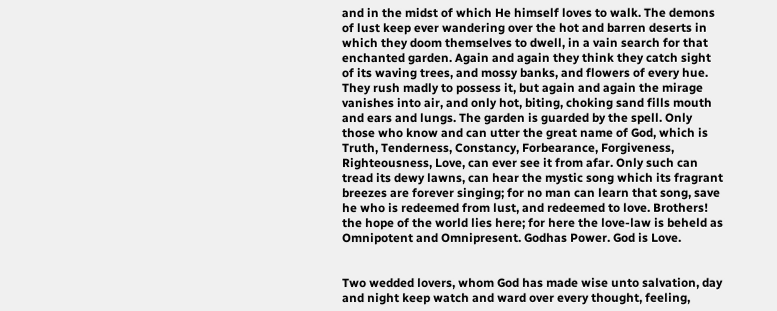and in the midst of which He himself loves to walk. The demons of lust keep ever wandering over the hot and barren deserts in which they doom themselves to dwell, in a vain search for that enchanted garden. Again and again they think they catch sight of its waving trees, and mossy banks, and flowers of every hue. They rush madly to possess it, but again and again the mirage vanishes into air, and only hot, biting, choking sand fills mouth and ears and lungs. The garden is guarded by the spell. Only those who know and can utter the great name of God, which is Truth, Tenderness, Constancy, Forbearance, Forgiveness, Righteousness, Love, can ever see it from afar. Only such can tread its dewy lawns, can hear the mystic song which its fragrant breezes are forever singing; for no man can learn that song, save he who is redeemed from lust, and redeemed to love. Brothers! the hope of the world lies here; for here the love-law is beheld as Omnipotent and Omnipresent. Godhas Power. God is Love.


Two wedded lovers, whom God has made wise unto salvation, day and night keep watch and ward over every thought, feeling,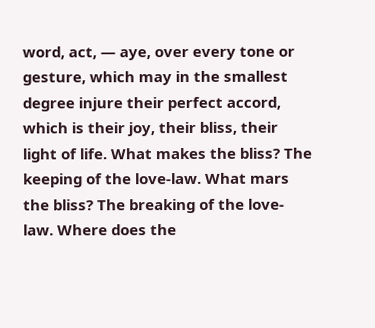word, act, — aye, over every tone or gesture, which may in the smallest degree injure their perfect accord, which is their joy, their bliss, their light of life. What makes the bliss? The keeping of the love-law. What mars the bliss? The breaking of the love-law. Where does the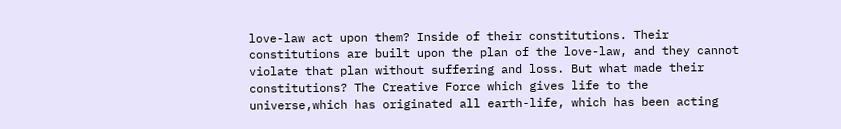love-law act upon them? Inside of their constitutions. Their constitutions are built upon the plan of the love-law, and they cannot violate that plan without suffering and loss. But what made their constitutions? The Creative Force which gives life to the universe,which has originated all earth-life, which has been acting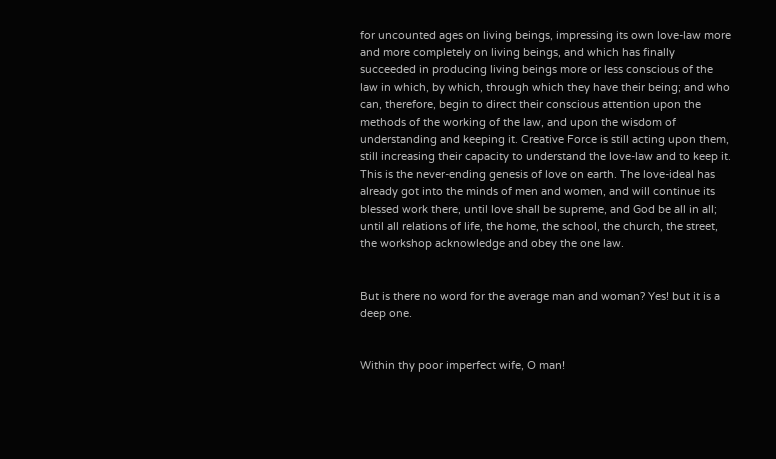for uncounted ages on living beings, impressing its own love-law more and more completely on living beings, and which has finally succeeded in producing living beings more or less conscious of the law in which, by which, through which they have their being; and who can, therefore, begin to direct their conscious attention upon the methods of the working of the law, and upon the wisdom of understanding and keeping it. Creative Force is still acting upon them, still increasing their capacity to understand the love-law and to keep it. This is the never-ending genesis of love on earth. The love-ideal has already got into the minds of men and women, and will continue its blessed work there, until love shall be supreme, and God be all in all; until all relations of life, the home, the school, the church, the street, the workshop acknowledge and obey the one law.


But is there no word for the average man and woman? Yes! but it is a deep one.


Within thy poor imperfect wife, O man!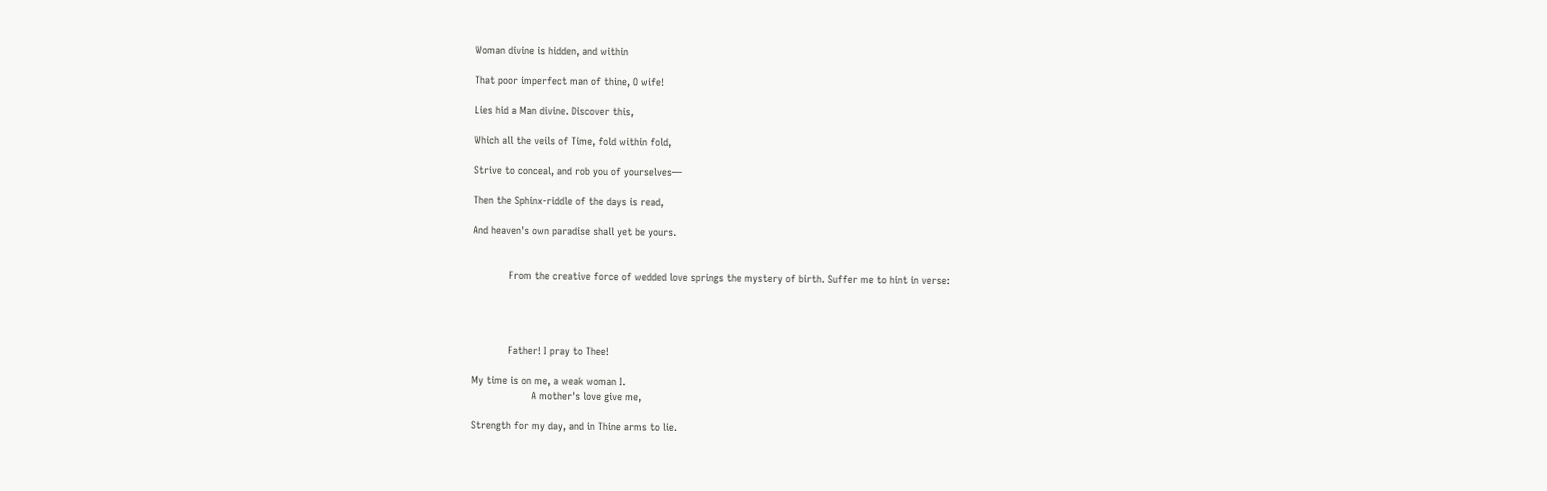Woman divine is hidden, and within

That poor imperfect man of thine, O wife!

Lies hid a Man divine. Discover this,

Which all the veils of Time, fold within fold,

Strive to conceal, and rob you of yourselves—

Then the Sphinx-riddle of the days is read,

And heaven's own paradise shall yet be yours.


            From the creative force of wedded love springs the mystery of birth. Suffer me to hint in verse:




            Father! I pray to Thee!

My time is on me, a weak woman I.
                    A mother's love give me,

Strength for my day, and in Thine arms to lie.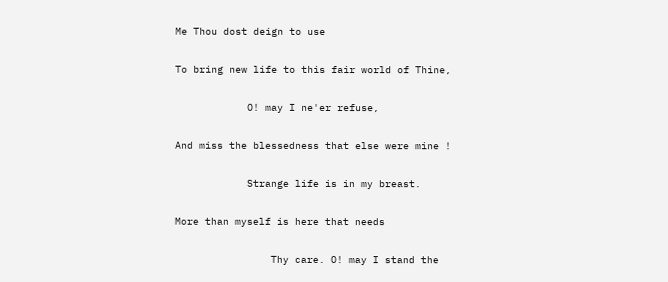Me Thou dost deign to use

To bring new life to this fair world of Thine,

            O! may I ne'er refuse,

And miss the blessedness that else were mine !

            Strange life is in my breast.

More than myself is here that needs

                Thy care. O! may I stand the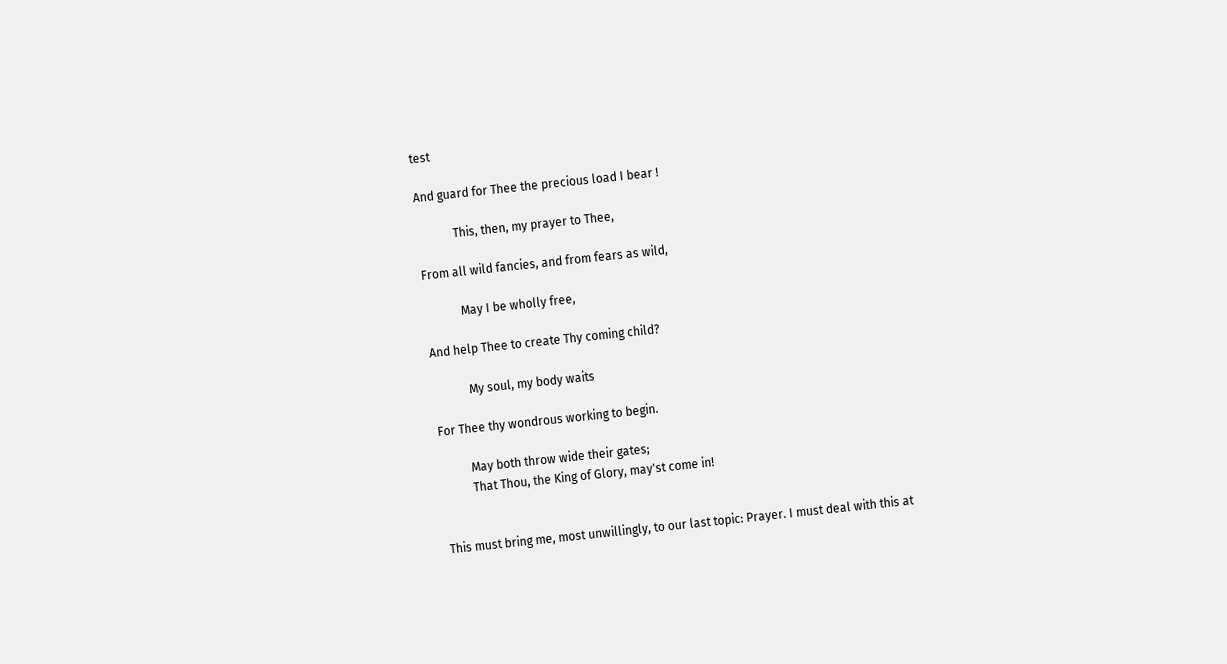test

And guard for Thee the precious load I bear !

            This, then, my prayer to Thee,

From all wild fancies, and from fears as wild,

            May I be wholly free,

And help Thee to create Thy coming child?

            My soul, my body waits

For Thee thy wondrous working to begin.

          May both throw wide their gates;
          That Thou, the King of Glory, may'st come in!


This must bring me, most unwillingly, to our last topic: Prayer. I must deal with this at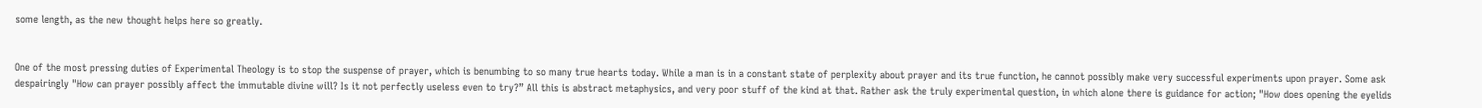some length, as the new thought helps here so greatly.


One of the most pressing duties of Experimental Theology is to stop the suspense of prayer, which is benumbing to so many true hearts today. While a man is in a constant state of perplexity about prayer and its true function, he cannot possibly make very successful experiments upon prayer. Some ask despairingly "How can prayer possibly affect the immutable divine will? Is it not perfectly useless even to try?” All this is abstract metaphysics, and very poor stuff of the kind at that. Rather ask the truly experimental question, in which alone there is guidance for action; "How does opening the eyelids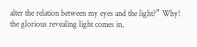alter the relation between my eyes and the light?” Why! the glorious revealing light comes in,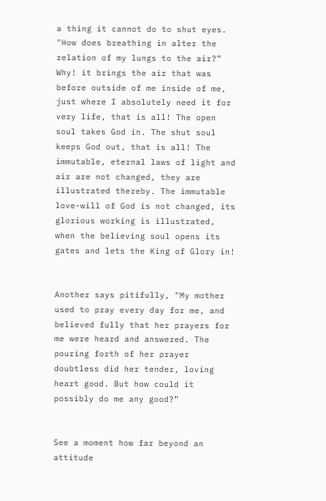a thing it cannot do to shut eyes. "How does breathing in alter the relation of my lungs to the air?” Why! it brings the air that was before outside of me inside of me, just where I absolutely need it for very life, that is all! The open soul takes God in. The shut soul keeps God out, that is all! The immutable, eternal laws of light and air are not changed, they are illustrated thereby. The immutable love-will of God is not changed, its glorious working is illustrated, when the believing soul opens its gates and lets the King of Glory in!


Another says pitifully, "My mother used to pray every day for me, and believed fully that her prayers for me were heard and answered. The pouring forth of her prayer doubtless did her tender, loving heart good. But how could it possibly do me any good?”


See a moment how far beyond an attitude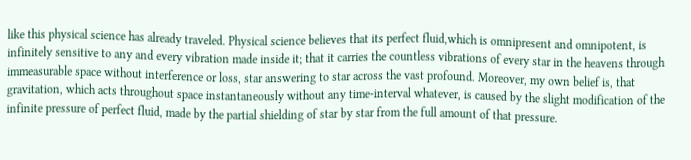like this physical science has already traveled. Physical science believes that its perfect fluid,which is omnipresent and omnipotent, is infinitely sensitive to any and every vibration made inside it; that it carries the countless vibrations of every star in the heavens through immeasurable space without interference or loss, star answering to star across the vast profound. Moreover, my own belief is, that gravitation, which acts throughout space instantaneously without any time-interval whatever, is caused by the slight modification of the infinite pressure of perfect fluid, made by the partial shielding of star by star from the full amount of that pressure.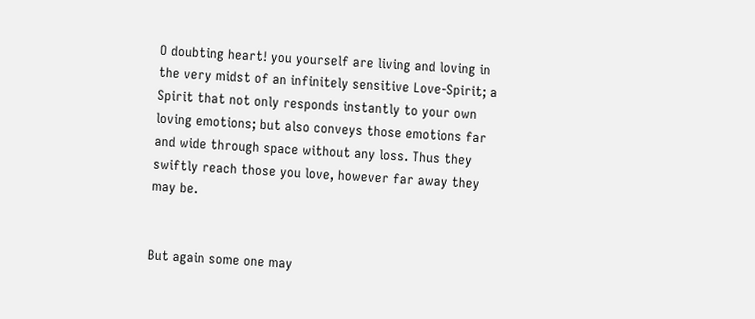O doubting heart! you yourself are living and loving in the very midst of an infinitely sensitive Love-Spirit; a Spirit that not only responds instantly to your own loving emotions; but also conveys those emotions far and wide through space without any loss. Thus they swiftly reach those you love, however far away they may be.


But again some one may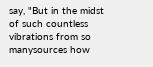say, "But in the midst of such countless vibrations from so manysources how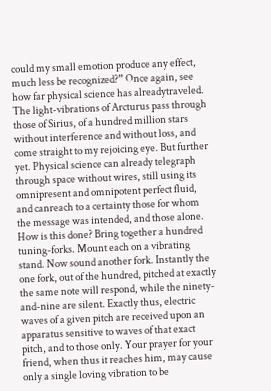could my small emotion produce any effect, much less be recognized?” Once again, see how far physical science has alreadytraveled. The light-vibrations of Arcturus pass through those of Sirius, of a hundred million stars without interference and without loss, and come straight to my rejoicing eye. But further yet. Physical science can already telegraph through space without wires, still using its omnipresent and omnipotent perfect fluid, and canreach to a certainty those for whom the message was intended, and those alone. How is this done? Bring together a hundred tuning-forks. Mount each on a vibrating stand. Now sound another fork. Instantly the one fork, out of the hundred, pitched at exactly the same note will respond, while the ninety-and-nine are silent. Exactly thus, electric waves of a given pitch are received upon an apparatus sensitive to waves of that exact pitch, and to those only. Your prayer for your friend, when thus it reaches him, may cause only a single loving vibration to be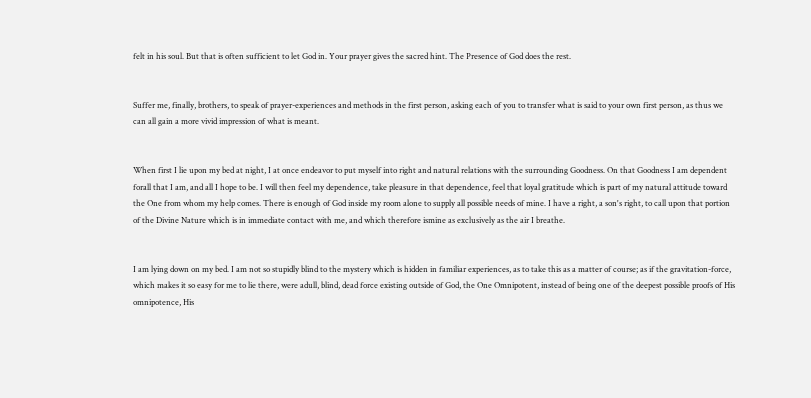felt in his soul. But that is often sufficient to let God in. Your prayer gives the sacred hint. The Presence of God does the rest.


Suffer me, finally, brothers, to speak of prayer-experiences and methods in the first person, asking each of you to transfer what is said to your own first person, as thus we can all gain a more vivid impression of what is meant.


When first I lie upon my bed at night, I at once endeavor to put myself into right and natural relations with the surrounding Goodness. On that Goodness I am dependent forall that I am, and all I hope to be. I will then feel my dependence, take pleasure in that dependence, feel that loyal gratitude which is part of my natural attitude toward the One from whom my help comes. There is enough of God inside my room alone to supply all possible needs of mine. I have a right, a son's right, to call upon that portion of the Divine Nature which is in immediate contact with me, and which therefore ismine as exclusively as the air I breathe.


I am lying down on my bed. I am not so stupidly blind to the mystery which is hidden in familiar experiences, as to take this as a matter of course; as if the gravitation-force, which makes it so easy for me to lie there, were adull, blind, dead force existing outside of God, the One Omnipotent, instead of being one of the deepest possible proofs of His omnipotence, His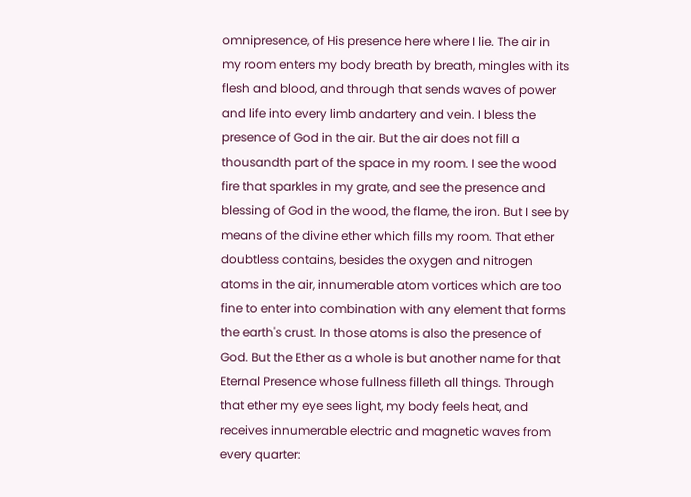omnipresence, of His presence here where I lie. The air in my room enters my body breath by breath, mingles with its flesh and blood, and through that sends waves of power and life into every limb andartery and vein. I bless the presence of God in the air. But the air does not fill a thousandth part of the space in my room. I see the wood fire that sparkles in my grate, and see the presence and blessing of God in the wood, the flame, the iron. But I see by means of the divine ether which fills my room. That ether doubtless contains, besides the oxygen and nitrogen atoms in the air, innumerable atom vortices which are too fine to enter into combination with any element that forms the earth's crust. In those atoms is also the presence of God. But the Ether as a whole is but another name for that Eternal Presence whose fullness filleth all things. Through that ether my eye sees light, my body feels heat, and receives innumerable electric and magnetic waves from every quarter: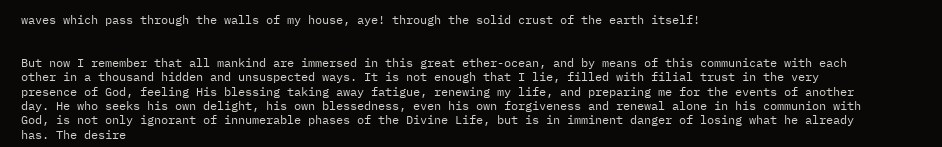waves which pass through the walls of my house, aye! through the solid crust of the earth itself!


But now I remember that all mankind are immersed in this great ether-ocean, and by means of this communicate with each other in a thousand hidden and unsuspected ways. It is not enough that I lie, filled with filial trust in the very presence of God, feeling His blessing taking away fatigue, renewing my life, and preparing me for the events of another day. He who seeks his own delight, his own blessedness, even his own forgiveness and renewal alone in his communion with God, is not only ignorant of innumerable phases of the Divine Life, but is in imminent danger of losing what he already has. The desire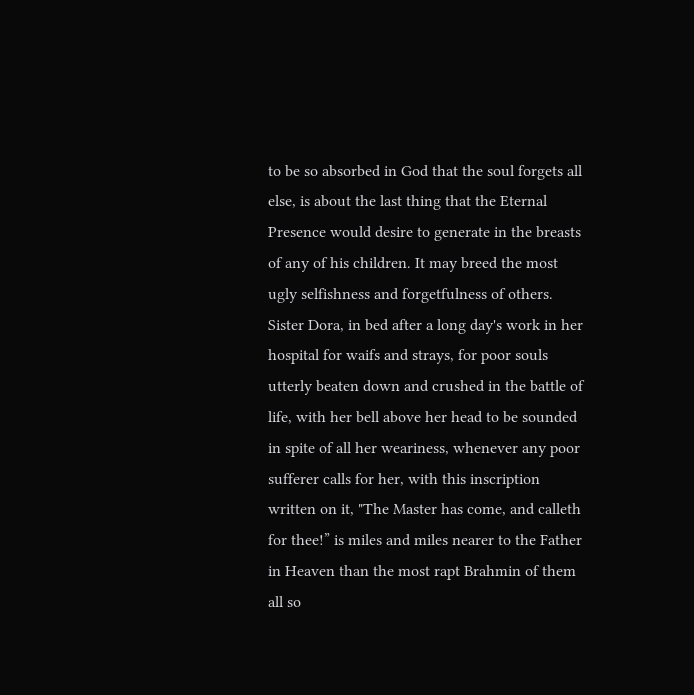to be so absorbed in God that the soul forgets all else, is about the last thing that the Eternal Presence would desire to generate in the breasts of any of his children. It may breed the most ugly selfishness and forgetfulness of others. Sister Dora, in bed after a long day's work in her hospital for waifs and strays, for poor souls utterly beaten down and crushed in the battle of life, with her bell above her head to be sounded in spite of all her weariness, whenever any poor sufferer calls for her, with this inscription written on it, "The Master has come, and calleth for thee!” is miles and miles nearer to the Father in Heaven than the most rapt Brahmin of them all so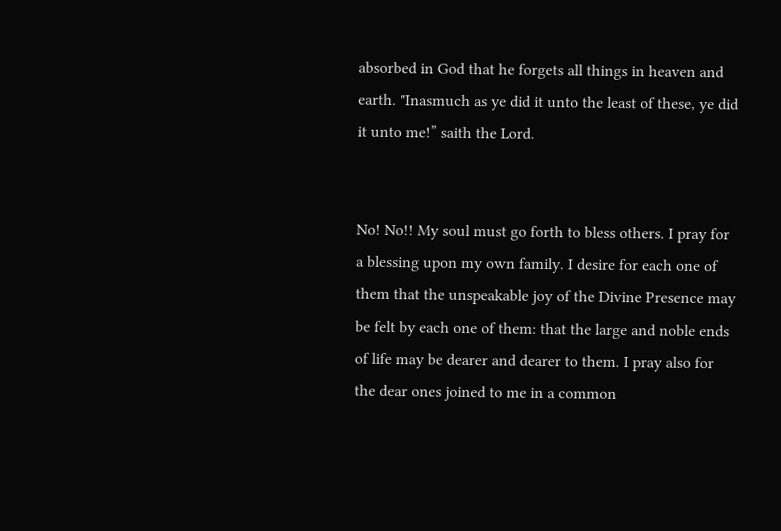absorbed in God that he forgets all things in heaven and earth. "Inasmuch as ye did it unto the least of these, ye did it unto me!” saith the Lord.


No! No!! My soul must go forth to bless others. I pray for a blessing upon my own family. I desire for each one of them that the unspeakable joy of the Divine Presence may be felt by each one of them: that the large and noble ends of life may be dearer and dearer to them. I pray also for the dear ones joined to me in a common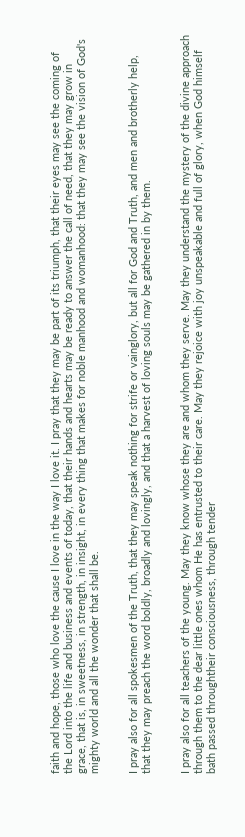faith and hope, those who love the cause I love in the way I love it. I pray that they may be part of its triumph, that their eyes may see the coming of the Lord into the life and business and events of today, that their hands and hearts may be ready to answer the call of need, that they may grow in grace, that is, in sweetness, in strength, in insight, in every thing that makes for noble manhood and womanhood: that they may see the vision of God's mighty world and all the wonder that shall be.


I pray also for all spokesmen of the Truth, that they may speak nothing for strife or vainglory, but all for God and Truth, and men and brotherly help, that they may preach the word boldly, broadly and lovingly, and that a harvest of loving souls may be gathered in by them.


I pray also for all teachers of the young. May they know whose they are and whom they serve. May they understand the mystery of the divine approach through them to the dear little ones whom He has entrusted to their care. May they rejoice with joy unspeakable and full of glory, when God himself bath passed throughtheir consciousness, through tender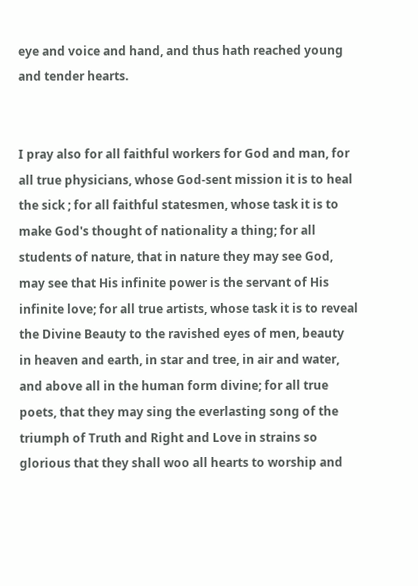eye and voice and hand, and thus hath reached young and tender hearts.


I pray also for all faithful workers for God and man, for all true physicians, whose God-sent mission it is to heal the sick ; for all faithful statesmen, whose task it is to make God's thought of nationality a thing; for all students of nature, that in nature they may see God, may see that His infinite power is the servant of His infinite love; for all true artists, whose task it is to reveal the Divine Beauty to the ravished eyes of men, beauty in heaven and earth, in star and tree, in air and water, and above all in the human form divine; for all true poets, that they may sing the everlasting song of the triumph of Truth and Right and Love in strains so glorious that they shall woo all hearts to worship and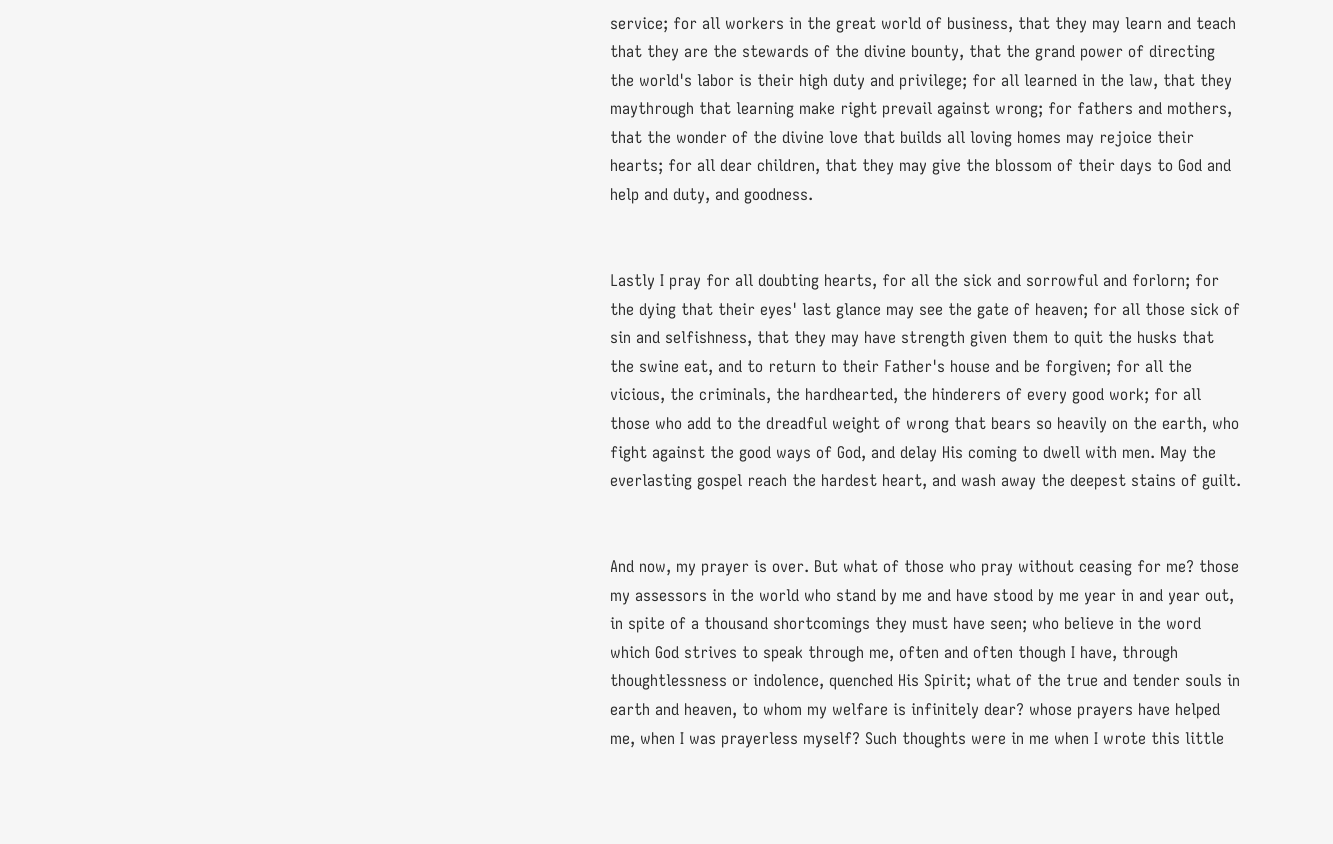service; for all workers in the great world of business, that they may learn and teach that they are the stewards of the divine bounty, that the grand power of directing the world's labor is their high duty and privilege; for all learned in the law, that they maythrough that learning make right prevail against wrong; for fathers and mothers, that the wonder of the divine love that builds all loving homes may rejoice their hearts; for all dear children, that they may give the blossom of their days to God and help and duty, and goodness.


Lastly I pray for all doubting hearts, for all the sick and sorrowful and forlorn; for the dying that their eyes' last glance may see the gate of heaven; for all those sick of sin and selfishness, that they may have strength given them to quit the husks that the swine eat, and to return to their Father's house and be forgiven; for all the vicious, the criminals, the hardhearted, the hinderers of every good work; for all those who add to the dreadful weight of wrong that bears so heavily on the earth, who fight against the good ways of God, and delay His coming to dwell with men. May the everlasting gospel reach the hardest heart, and wash away the deepest stains of guilt.


And now, my prayer is over. But what of those who pray without ceasing for me? those my assessors in the world who stand by me and have stood by me year in and year out, in spite of a thousand shortcomings they must have seen; who believe in the word which God strives to speak through me, often and often though I have, through thoughtlessness or indolence, quenched His Spirit; what of the true and tender souls in earth and heaven, to whom my welfare is infinitely dear? whose prayers have helped me, when I was prayerless myself? Such thoughts were in me when I wrote this little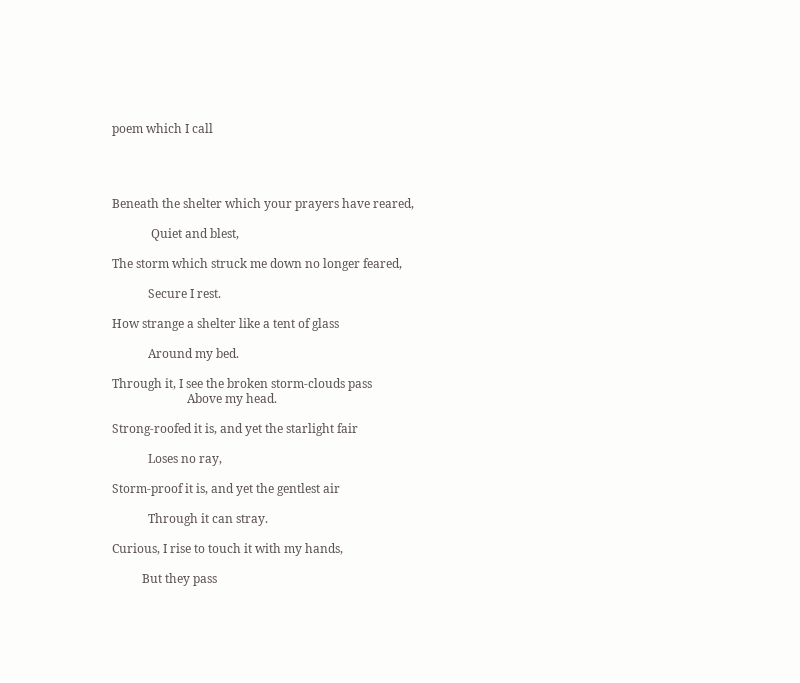poem which I call




Beneath the shelter which your prayers have reared,

             Quiet and blest,

The storm which struck me down no longer feared,

            Secure I rest.

How strange a shelter like a tent of glass

            Around my bed.

Through it, I see the broken storm-clouds pass
                         Above my head.

Strong-roofed it is, and yet the starlight fair

            Loses no ray,

Storm-proof it is, and yet the gentlest air

            Through it can stray.

Curious, I rise to touch it with my hands,

          But they pass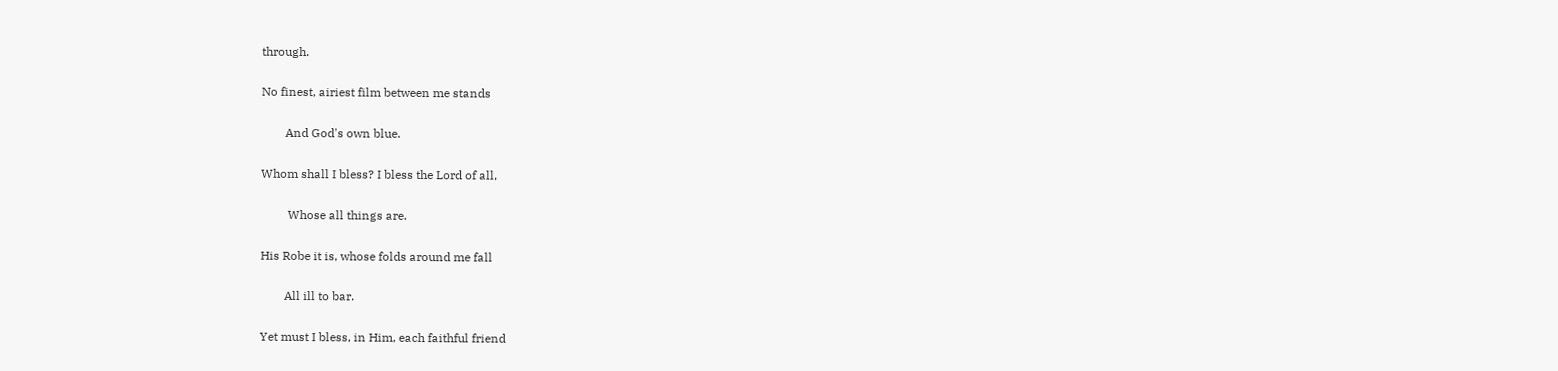through.

No finest, airiest film between me stands

        And God's own blue.

Whom shall I bless? I bless the Lord of all,

         Whose all things are.

His Robe it is, whose folds around me fall

        All ill to bar.

Yet must I bless, in Him, each faithful friend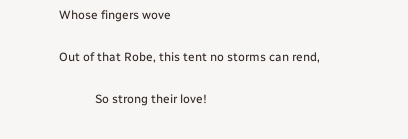Whose fingers wove

Out of that Robe, this tent no storms can rend,

            So strong their love!